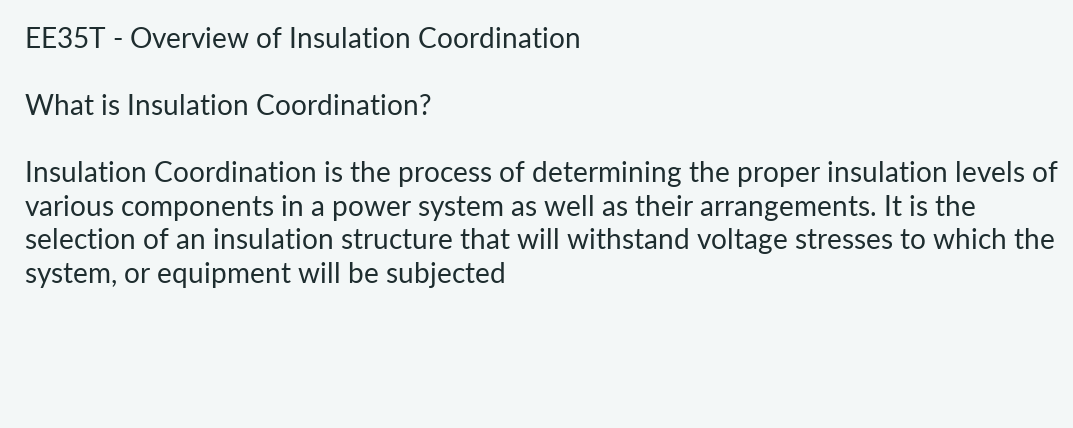EE35T - Overview of Insulation Coordination

What is Insulation Coordination?

Insulation Coordination is the process of determining the proper insulation levels of various components in a power system as well as their arrangements. It is the selection of an insulation structure that will withstand voltage stresses to which the system, or equipment will be subjected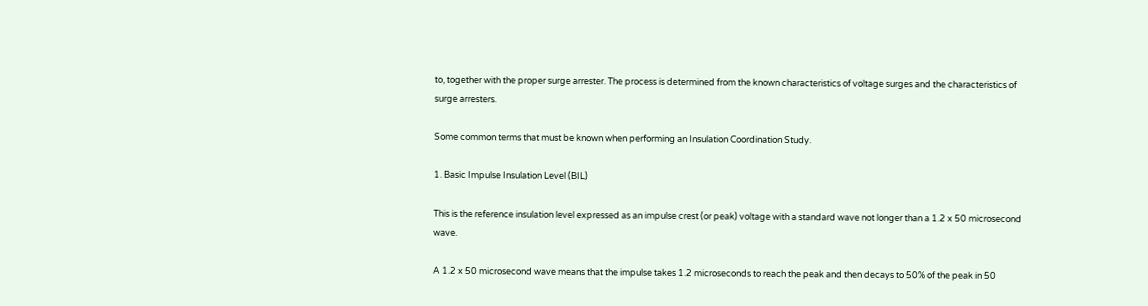to, together with the proper surge arrester. The process is determined from the known characteristics of voltage surges and the characteristics of surge arresters.

Some common terms that must be known when performing an Insulation Coordination Study.

1. Basic Impulse Insulation Level (BIL)

This is the reference insulation level expressed as an impulse crest (or peak) voltage with a standard wave not longer than a 1.2 x 50 microsecond wave.

A 1.2 x 50 microsecond wave means that the impulse takes 1.2 microseconds to reach the peak and then decays to 50% of the peak in 50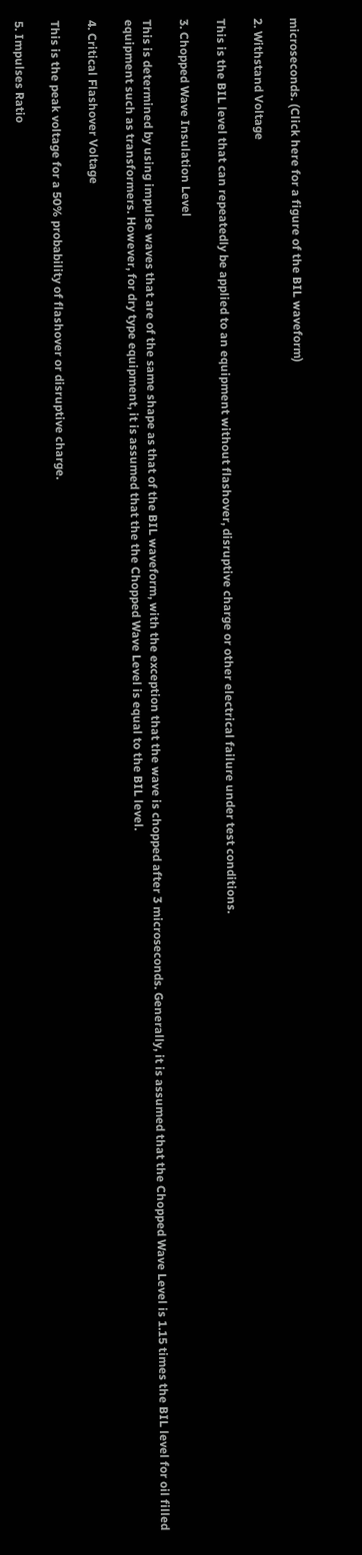microseconds. (Click here for a figure of the BIL waveform)

2. Withstand Voltage

This is the BIL level that can repeatedly be applied to an equipment without flashover, disruptive charge or other electrical failure under test conditions.

3. Chopped Wave Insulation Level

This is determined by using impulse waves that are of the same shape as that of the BIL waveform, with the exception that the wave is chopped after 3 microseconds. Generally, it is assumed that the Chopped Wave Level is 1.15 times the BIL level for oil filled equipment such as transformers. However, for dry type equipment, it is assumed that the the Chopped Wave Level is equal to the BIL level.

4. Critical Flashover Voltage

This is the peak voltage for a 50% probability of flashover or disruptive charge.

5. Impulses Ratio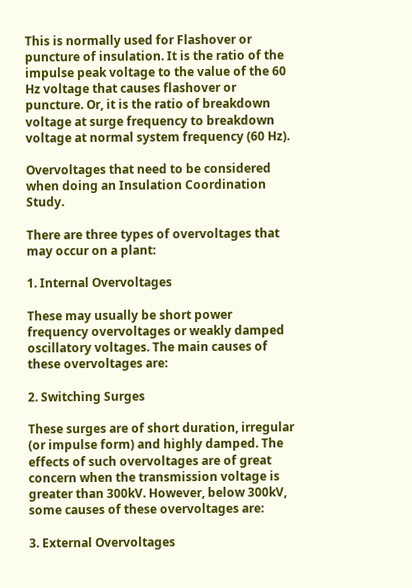This is normally used for Flashover or puncture of insulation. It is the ratio of the impulse peak voltage to the value of the 60 Hz voltage that causes flashover or puncture. Or, it is the ratio of breakdown voltage at surge frequency to breakdown voltage at normal system frequency (60 Hz).

Overvoltages that need to be considered when doing an Insulation Coordination Study.

There are three types of overvoltages that may occur on a plant:

1. Internal Overvoltages

These may usually be short power frequency overvoltages or weakly damped oscillatory voltages. The main causes of these overvoltages are:

2. Switching Surges

These surges are of short duration, irregular (or impulse form) and highly damped. The effects of such overvoltages are of great concern when the transmission voltage is greater than 300kV. However, below 300kV, some causes of these overvoltages are:

3. External Overvoltages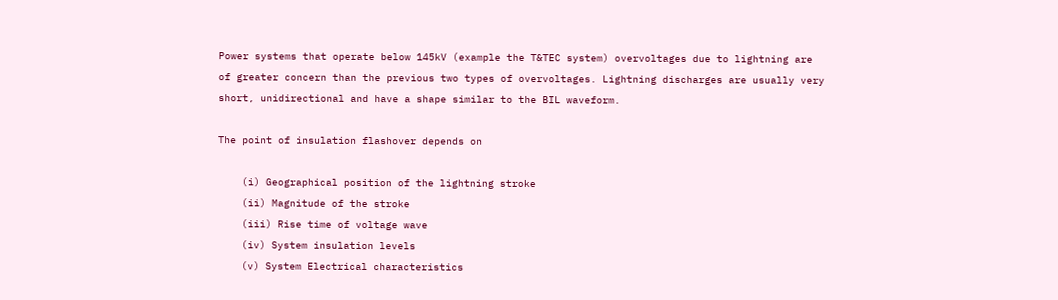Power systems that operate below 145kV (example the T&TEC system) overvoltages due to lightning are of greater concern than the previous two types of overvoltages. Lightning discharges are usually very short, unidirectional and have a shape similar to the BIL waveform.

The point of insulation flashover depends on

    (i) Geographical position of the lightning stroke
    (ii) Magnitude of the stroke
    (iii) Rise time of voltage wave
    (iv) System insulation levels
    (v) System Electrical characteristics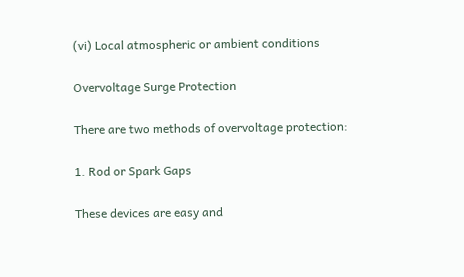(vi) Local atmospheric or ambient conditions

Overvoltage Surge Protection

There are two methods of overvoltage protection:

1. Rod or Spark Gaps

These devices are easy and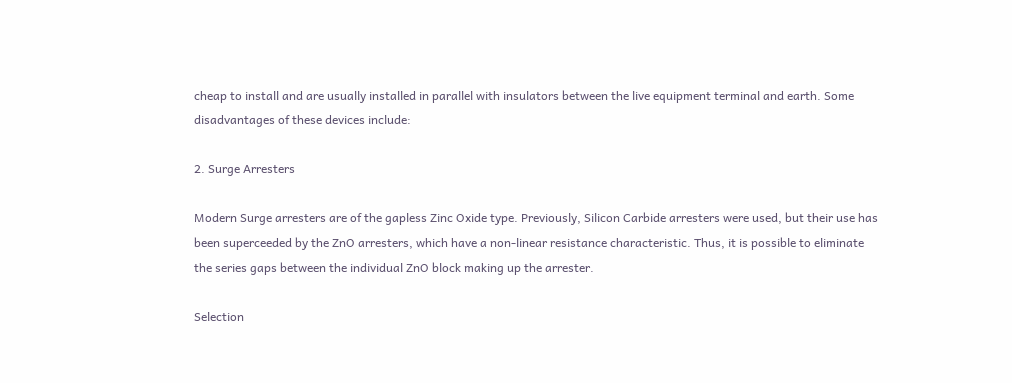cheap to install and are usually installed in parallel with insulators between the live equipment terminal and earth. Some disadvantages of these devices include:

2. Surge Arresters

Modern Surge arresters are of the gapless Zinc Oxide type. Previously, Silicon Carbide arresters were used, but their use has been superceeded by the ZnO arresters, which have a non-linear resistance characteristic. Thus, it is possible to eliminate the series gaps between the individual ZnO block making up the arrester.

Selection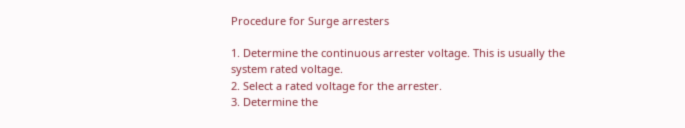Procedure for Surge arresters

1. Determine the continuous arrester voltage. This is usually the system rated voltage.
2. Select a rated voltage for the arrester.
3. Determine the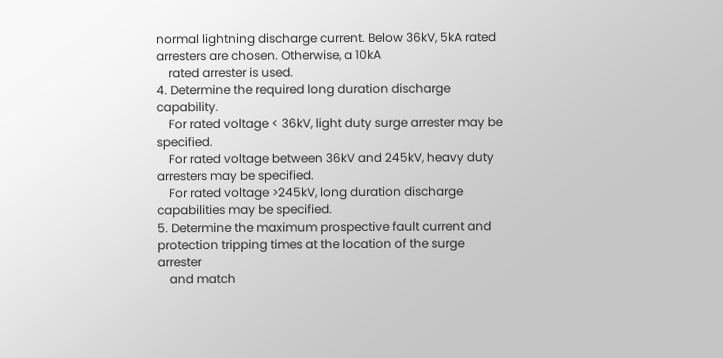normal lightning discharge current. Below 36kV, 5kA rated arresters are chosen. Otherwise, a 10kA
    rated arrester is used.
4. Determine the required long duration discharge capability.
    For rated voltage < 36kV, light duty surge arrester may be specified.
    For rated voltage between 36kV and 245kV, heavy duty arresters may be specified.
    For rated voltage >245kV, long duration discharge capabilities may be specified.
5. Determine the maximum prospective fault current and protection tripping times at the location of the surge arrester
    and match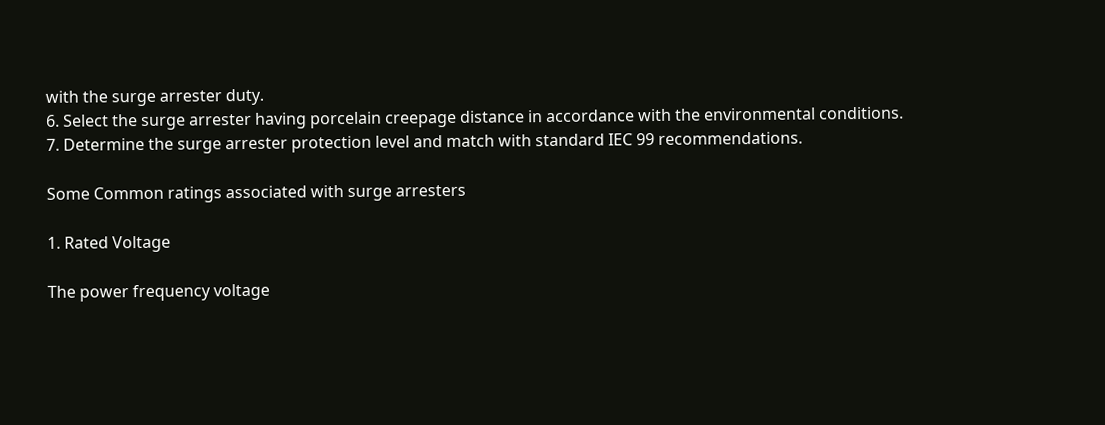with the surge arrester duty.
6. Select the surge arrester having porcelain creepage distance in accordance with the environmental conditions.
7. Determine the surge arrester protection level and match with standard IEC 99 recommendations.

Some Common ratings associated with surge arresters

1. Rated Voltage

The power frequency voltage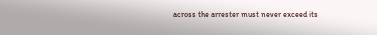across the arrester must never exceed its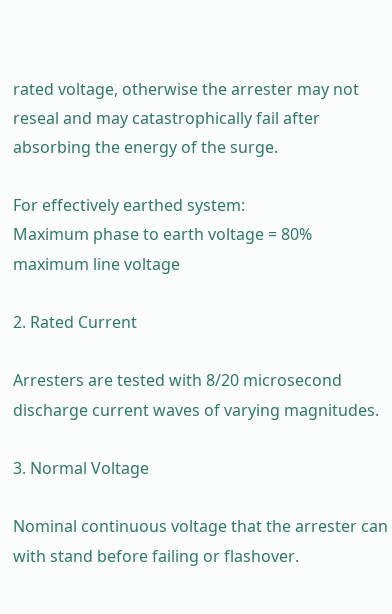rated voltage, otherwise the arrester may not reseal and may catastrophically fail after absorbing the energy of the surge.

For effectively earthed system:
Maximum phase to earth voltage = 80% maximum line voltage

2. Rated Current

Arresters are tested with 8/20 microsecond discharge current waves of varying magnitudes.

3. Normal Voltage

Nominal continuous voltage that the arrester can with stand before failing or flashover.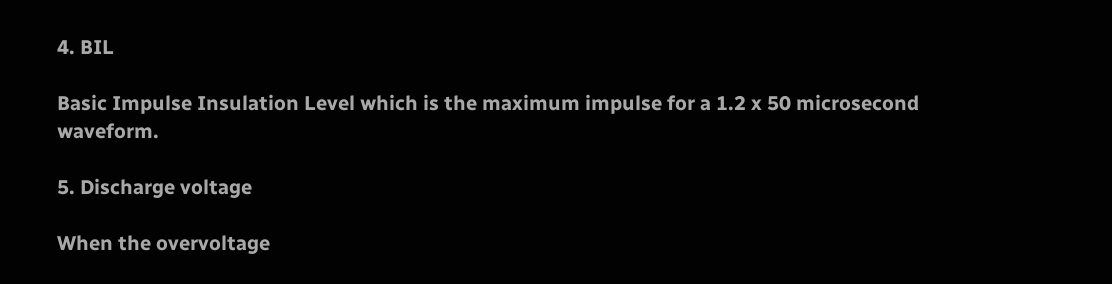4. BIL

Basic Impulse Insulation Level which is the maximum impulse for a 1.2 x 50 microsecond waveform.

5. Discharge voltage

When the overvoltage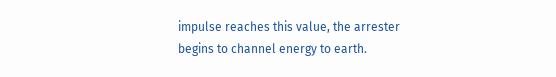impulse reaches this value, the arrester begins to channel energy to earth.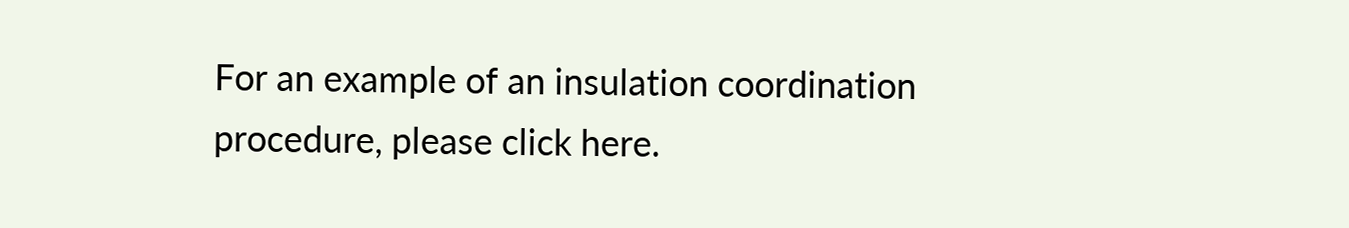For an example of an insulation coordination procedure, please click here.